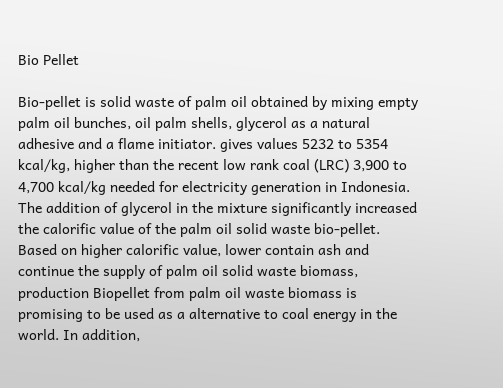Bio Pellet

Bio-pellet is solid waste of palm oil obtained by mixing empty palm oil bunches, oil palm shells, glycerol as a natural adhesive and a flame initiator. gives values 5232 to 5354 kcal/kg, higher than the recent low rank coal (LRC) 3,900 to 4,700 kcal/kg needed for electricity generation in Indonesia. The addition of glycerol in the mixture significantly increased the calorific value of the palm oil solid waste bio-pellet. Based on higher calorific value, lower contain ash and continue the supply of palm oil solid waste biomass, production Biopellet from palm oil waste biomass is promising to be used as a alternative to coal energy in the world. In addition,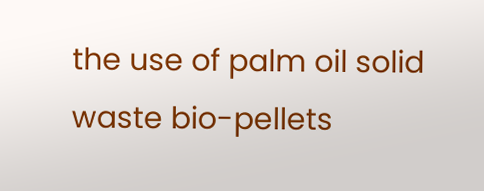the use of palm oil solid waste bio-pellets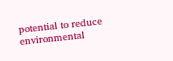potential to reduce environmental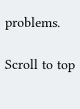problems.

Scroll to top